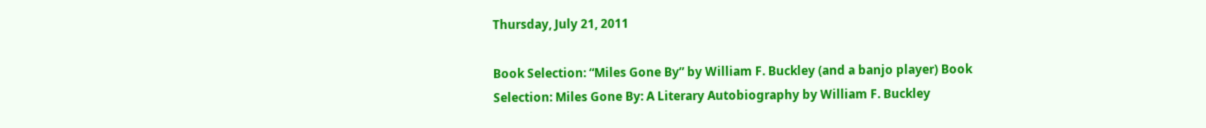Thursday, July 21, 2011

Book Selection: “Miles Gone By” by William F. Buckley (and a banjo player) Book Selection: Miles Gone By: A Literary Autobiography by William F. Buckley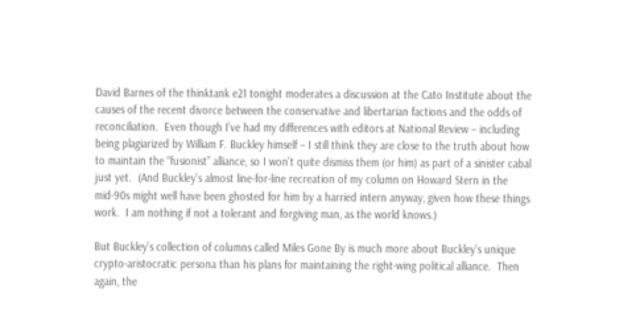David Barnes of the thinktank e21 tonight moderates a discussion at the Cato Institute about the causes of the recent divorce between the conservative and libertarian factions and the odds of reconciliation.  Even though I’ve had my differences with editors at National Review – including being plagiarized by William F. Buckley himself – I still think they are close to the truth about how to maintain the “fusionist” alliance, so I won’t quite dismiss them (or him) as part of a sinister cabal just yet.  (And Buckley’s almost line-for-line recreation of my column on Howard Stern in the mid-90s might well have been ghosted for him by a harried intern anyway, given how these things work.  I am nothing if not a tolerant and forgiving man, as the world knows.)

But Buckley’s collection of columns called Miles Gone By is much more about Buckley’s unique crypto-aristocratic persona than his plans for maintaining the right-wing political alliance.  Then again, the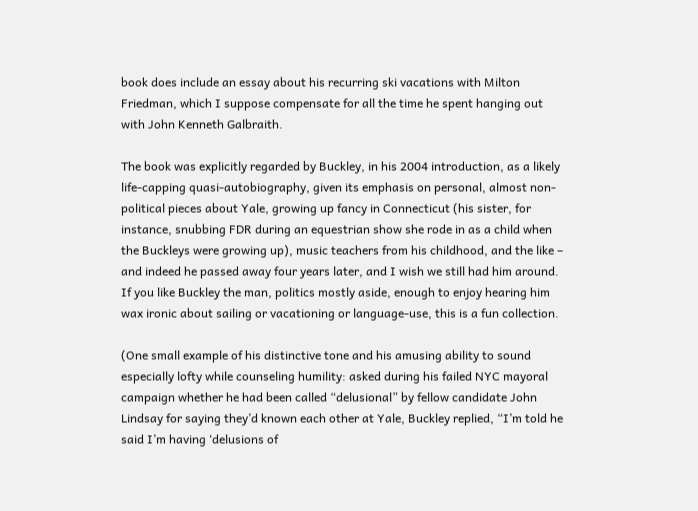book does include an essay about his recurring ski vacations with Milton Friedman, which I suppose compensate for all the time he spent hanging out with John Kenneth Galbraith.

The book was explicitly regarded by Buckley, in his 2004 introduction, as a likely life-capping quasi-autobiography, given its emphasis on personal, almost non-political pieces about Yale, growing up fancy in Connecticut (his sister, for instance, snubbing FDR during an equestrian show she rode in as a child when the Buckleys were growing up), music teachers from his childhood, and the like – and indeed he passed away four years later, and I wish we still had him around.  If you like Buckley the man, politics mostly aside, enough to enjoy hearing him wax ironic about sailing or vacationing or language-use, this is a fun collection.

(One small example of his distinctive tone and his amusing ability to sound especially lofty while counseling humility: asked during his failed NYC mayoral campaign whether he had been called “delusional” by fellow candidate John Lindsay for saying they’d known each other at Yale, Buckley replied, “I’m told he said I’m having ‘delusions of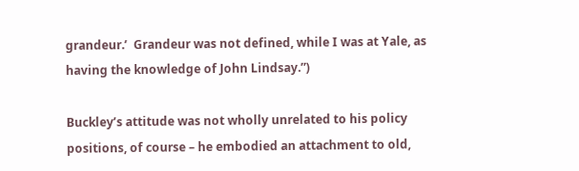grandeur.’  Grandeur was not defined, while I was at Yale, as having the knowledge of John Lindsay.”)

Buckley’s attitude was not wholly unrelated to his policy positions, of course – he embodied an attachment to old,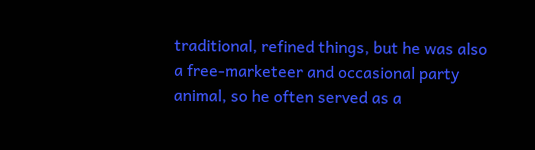traditional, refined things, but he was also a free-marketeer and occasional party animal, so he often served as a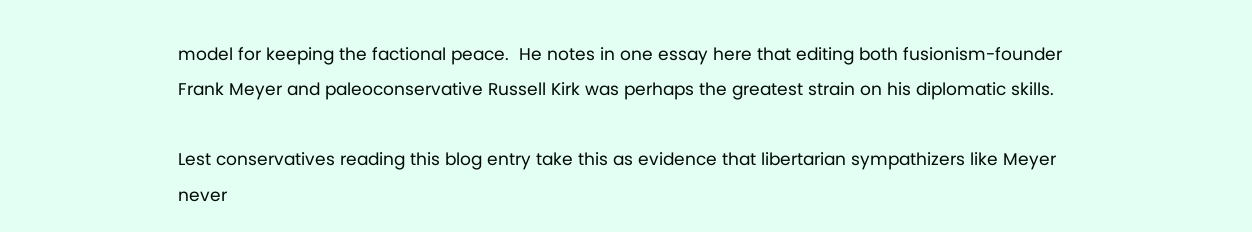model for keeping the factional peace.  He notes in one essay here that editing both fusionism-founder Frank Meyer and paleoconservative Russell Kirk was perhaps the greatest strain on his diplomatic skills.

Lest conservatives reading this blog entry take this as evidence that libertarian sympathizers like Meyer never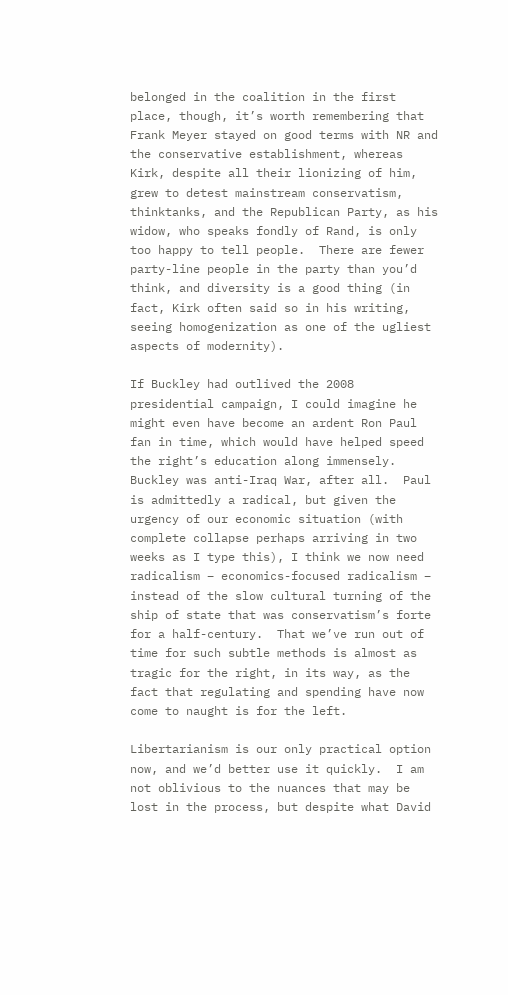belonged in the coalition in the first place, though, it’s worth remembering that Frank Meyer stayed on good terms with NR and the conservative establishment, whereas Kirk, despite all their lionizing of him, grew to detest mainstream conservatism, thinktanks, and the Republican Party, as his widow, who speaks fondly of Rand, is only too happy to tell people.  There are fewer party-line people in the party than you’d think, and diversity is a good thing (in fact, Kirk often said so in his writing, seeing homogenization as one of the ugliest aspects of modernity).

If Buckley had outlived the 2008 presidential campaign, I could imagine he might even have become an ardent Ron Paul fan in time, which would have helped speed the right’s education along immensely.  Buckley was anti-Iraq War, after all.  Paul is admittedly a radical, but given the urgency of our economic situation (with complete collapse perhaps arriving in two weeks as I type this), I think we now need radicalism – economics-focused radicalism – instead of the slow cultural turning of the ship of state that was conservatism’s forte for a half-century.  That we’ve run out of time for such subtle methods is almost as tragic for the right, in its way, as the fact that regulating and spending have now come to naught is for the left.

Libertarianism is our only practical option now, and we’d better use it quickly.  I am not oblivious to the nuances that may be lost in the process, but despite what David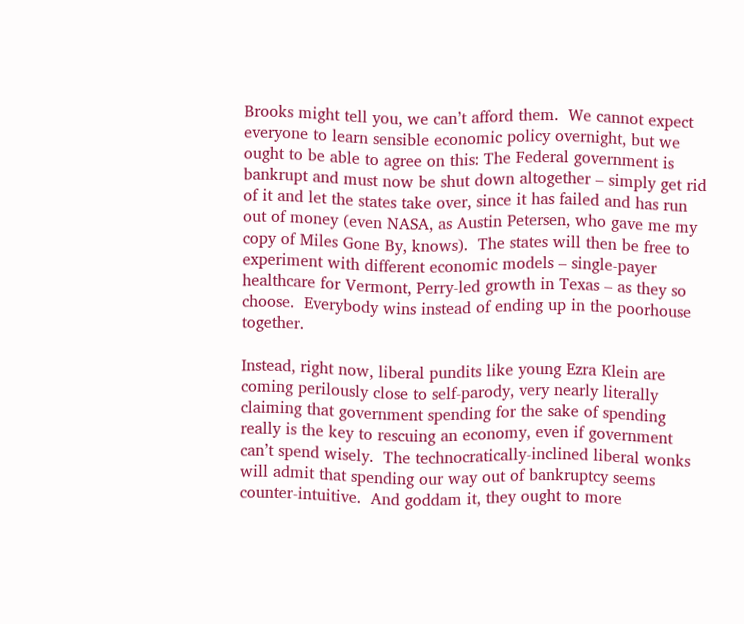Brooks might tell you, we can’t afford them.  We cannot expect everyone to learn sensible economic policy overnight, but we ought to be able to agree on this: The Federal government is bankrupt and must now be shut down altogether – simply get rid of it and let the states take over, since it has failed and has run out of money (even NASA, as Austin Petersen, who gave me my copy of Miles Gone By, knows).  The states will then be free to experiment with different economic models – single-payer healthcare for Vermont, Perry-led growth in Texas – as they so choose.  Everybody wins instead of ending up in the poorhouse together.

Instead, right now, liberal pundits like young Ezra Klein are coming perilously close to self-parody, very nearly literally claiming that government spending for the sake of spending really is the key to rescuing an economy, even if government can’t spend wisely.  The technocratically-inclined liberal wonks will admit that spending our way out of bankruptcy seems counter-intuitive.  And goddam it, they ought to more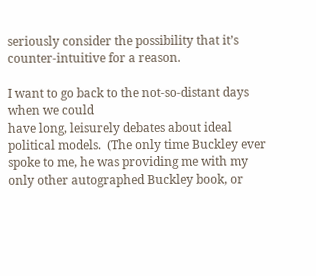seriously consider the possibility that it’s counter-intuitive for a reason.

I want to go back to the not-so-distant days when we could
have long, leisurely debates about ideal political models.  (The only time Buckley ever spoke to me, he was providing me with my only other autographed Buckley book, or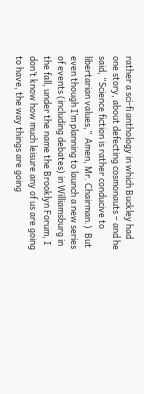rather a sci-fi anthology in which Buckley had one story, about defecting cosmonauts – and he said, “Science fiction is rather conducive to libertarian values,”  Amen, Mr. Chairman.)  But even though I’m planning to launch a new series of events (including debates) in Williamsburg in the fall, under the name the Brooklyn Forum, I don’t know how much leisure any of us are going to have, the way things are going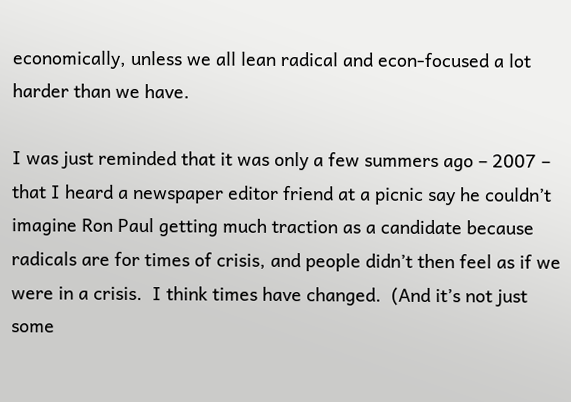economically, unless we all lean radical and econ-focused a lot harder than we have.

I was just reminded that it was only a few summers ago – 2007 – that I heard a newspaper editor friend at a picnic say he couldn’t imagine Ron Paul getting much traction as a candidate because radicals are for times of crisis, and people didn’t then feel as if we were in a crisis.  I think times have changed.  (And it’s not just some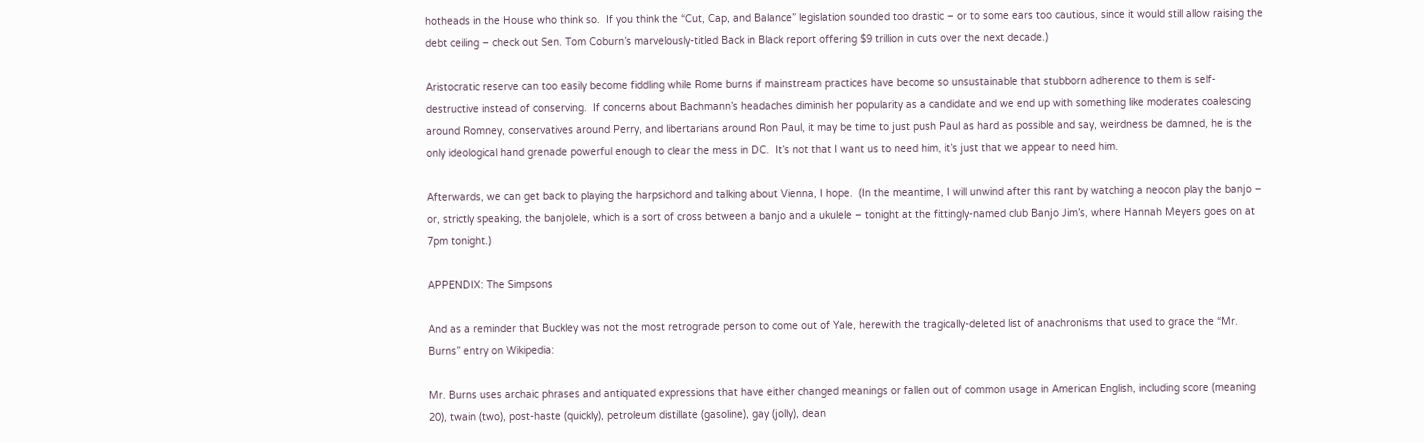hotheads in the House who think so.  If you think the “Cut, Cap, and Balance” legislation sounded too drastic – or to some ears too cautious, since it would still allow raising the debt ceiling – check out Sen. Tom Coburn’s marvelously-titled Back in Black report offering $9 trillion in cuts over the next decade.)

Aristocratic reserve can too easily become fiddling while Rome burns if mainstream practices have become so unsustainable that stubborn adherence to them is self-destructive instead of conserving.  If concerns about Bachmann’s headaches diminish her popularity as a candidate and we end up with something like moderates coalescing around Romney, conservatives around Perry, and libertarians around Ron Paul, it may be time to just push Paul as hard as possible and say, weirdness be damned, he is the only ideological hand grenade powerful enough to clear the mess in DC.  It’s not that I want us to need him, it’s just that we appear to need him.

Afterwards, we can get back to playing the harpsichord and talking about Vienna, I hope.  (In the meantime, I will unwind after this rant by watching a neocon play the banjo – or, strictly speaking, the banjolele, which is a sort of cross between a banjo and a ukulele – tonight at the fittingly-named club Banjo Jim’s, where Hannah Meyers goes on at 7pm tonight.)

APPENDIX: The Simpsons

And as a reminder that Buckley was not the most retrograde person to come out of Yale, herewith the tragically-deleted list of anachronisms that used to grace the “Mr. Burns” entry on Wikipedia:

Mr. Burns uses archaic phrases and antiquated expressions that have either changed meanings or fallen out of common usage in American English, including score (meaning 20), twain (two), post-haste (quickly), petroleum distillate (gasoline), gay (jolly), dean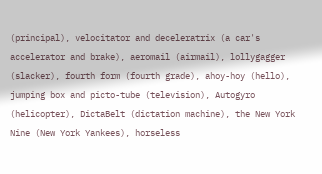(principal), velocitator and deceleratrix (a car's accelerator and brake), aeromail (airmail), lollygagger (slacker), fourth form (fourth grade), ahoy-hoy (hello), jumping box and picto-tube (television), Autogyro (helicopter), DictaBelt (dictation machine), the New York Nine (New York Yankees), horseless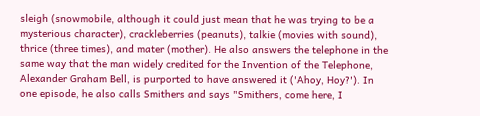sleigh (snowmobile, although it could just mean that he was trying to be a mysterious character), crackleberries (peanuts), talkie (movies with sound), thrice (three times), and mater (mother). He also answers the telephone in the same way that the man widely credited for the Invention of the Telephone, Alexander Graham Bell, is purported to have answered it ('Ahoy, Hoy?'). In one episode, he also calls Smithers and says "Smithers, come here, I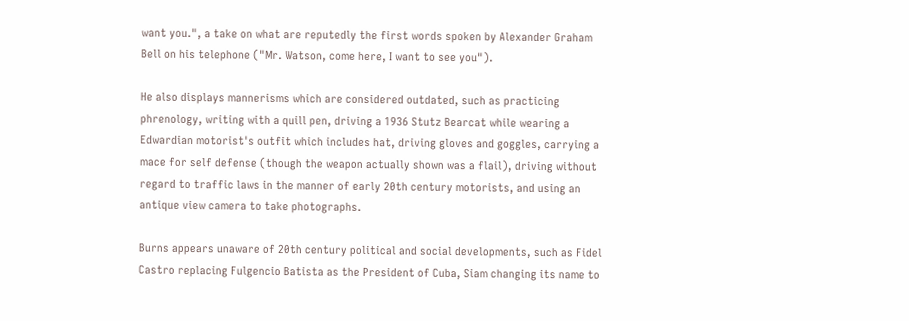want you.", a take on what are reputedly the first words spoken by Alexander Graham Bell on his telephone ("Mr. Watson, come here, I want to see you").

He also displays mannerisms which are considered outdated, such as practicing phrenology, writing with a quill pen, driving a 1936 Stutz Bearcat while wearing a Edwardian motorist's outfit which includes hat, driving gloves and goggles, carrying a mace for self defense (though the weapon actually shown was a flail), driving without regard to traffic laws in the manner of early 20th century motorists, and using an antique view camera to take photographs.

Burns appears unaware of 20th century political and social developments, such as Fidel Castro replacing Fulgencio Batista as the President of Cuba, Siam changing its name to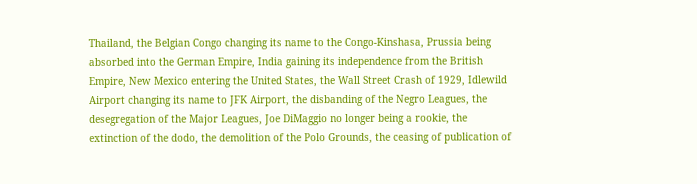Thailand, the Belgian Congo changing its name to the Congo-Kinshasa, Prussia being absorbed into the German Empire, India gaining its independence from the British Empire, New Mexico entering the United States, the Wall Street Crash of 1929, Idlewild Airport changing its name to JFK Airport, the disbanding of the Negro Leagues, the desegregation of the Major Leagues, Joe DiMaggio no longer being a rookie, the extinction of the dodo, the demolition of the Polo Grounds, the ceasing of publication of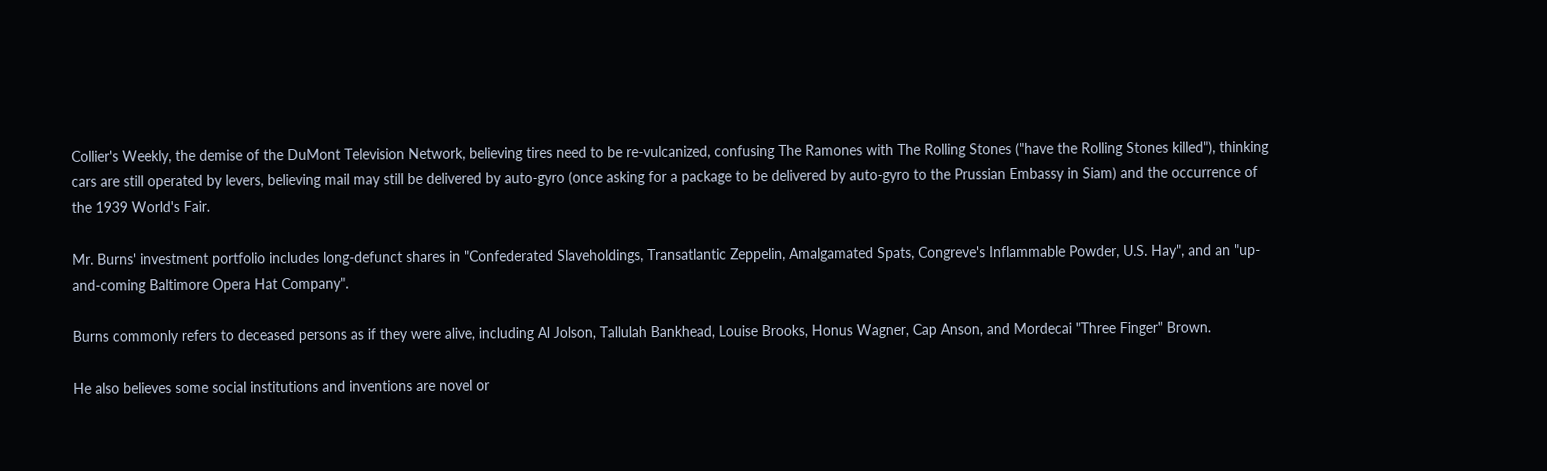Collier's Weekly, the demise of the DuMont Television Network, believing tires need to be re-vulcanized, confusing The Ramones with The Rolling Stones ("have the Rolling Stones killed"), thinking cars are still operated by levers, believing mail may still be delivered by auto-gyro (once asking for a package to be delivered by auto-gyro to the Prussian Embassy in Siam) and the occurrence of the 1939 World's Fair.

Mr. Burns' investment portfolio includes long-defunct shares in "Confederated Slaveholdings, Transatlantic Zeppelin, Amalgamated Spats, Congreve's Inflammable Powder, U.S. Hay", and an "up-and-coming Baltimore Opera Hat Company".

Burns commonly refers to deceased persons as if they were alive, including Al Jolson, Tallulah Bankhead, Louise Brooks, Honus Wagner, Cap Anson, and Mordecai "Three Finger" Brown.

He also believes some social institutions and inventions are novel or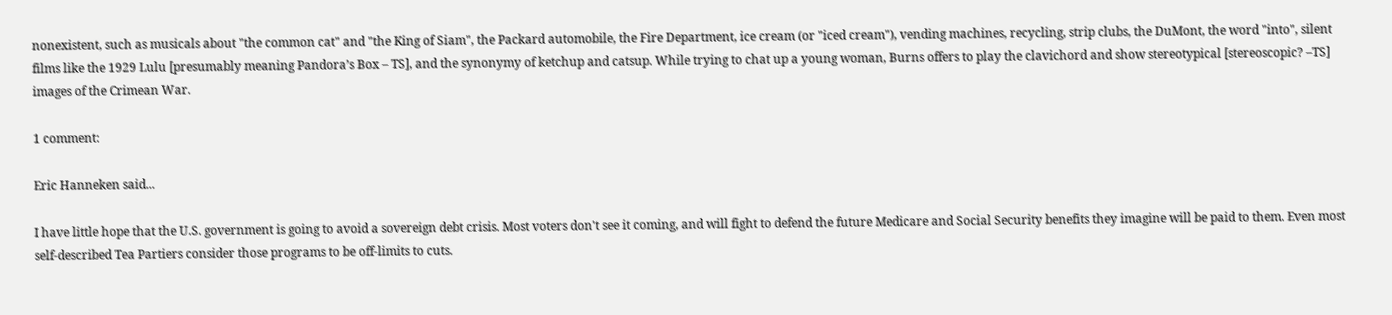nonexistent, such as musicals about "the common cat" and "the King of Siam", the Packard automobile, the Fire Department, ice cream (or "iced cream"), vending machines, recycling, strip clubs, the DuMont, the word "into", silent films like the 1929 Lulu [presumably meaning Pandora’s Box – TS], and the synonymy of ketchup and catsup. While trying to chat up a young woman, Burns offers to play the clavichord and show stereotypical [stereoscopic? –TS] images of the Crimean War.

1 comment:

Eric Hanneken said...

I have little hope that the U.S. government is going to avoid a sovereign debt crisis. Most voters don't see it coming, and will fight to defend the future Medicare and Social Security benefits they imagine will be paid to them. Even most self-described Tea Partiers consider those programs to be off-limits to cuts.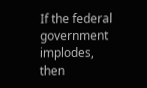If the federal government implodes, then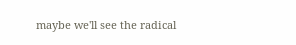maybe we'll see the radical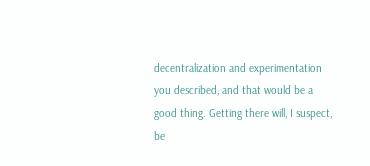decentralization and experimentation you described, and that would be a good thing. Getting there will, I suspect, be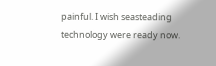painful. I wish seasteading technology were ready now.